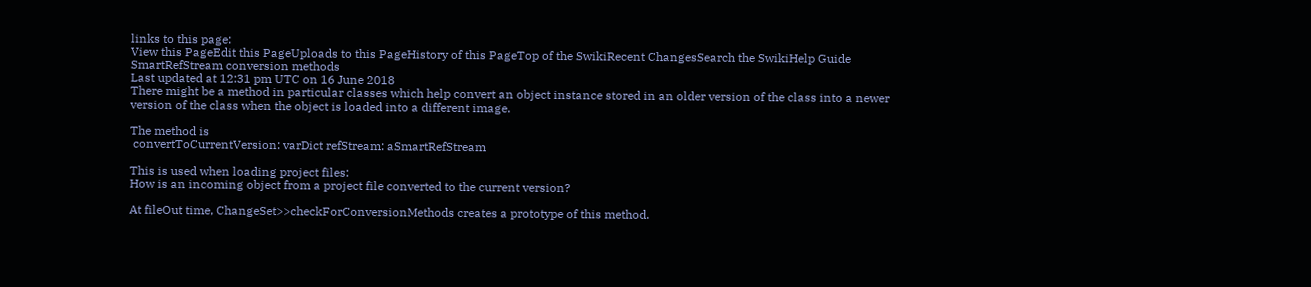links to this page:
View this PageEdit this PageUploads to this PageHistory of this PageTop of the SwikiRecent ChangesSearch the SwikiHelp Guide
SmartRefStream conversion methods
Last updated at 12:31 pm UTC on 16 June 2018
There might be a method in particular classes which help convert an object instance stored in an older version of the class into a newer version of the class when the object is loaded into a different image.

The method is
 convertToCurrentVersion: varDict refStream: aSmartRefStream

This is used when loading project files:
How is an incoming object from a project file converted to the current version?

At fileOut time, ChangeSet>>checkForConversionMethods creates a prototype of this method.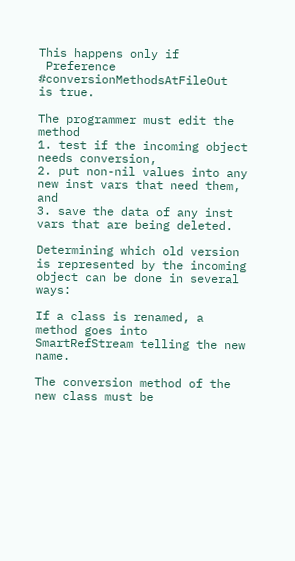This happens only if
 Preference #conversionMethodsAtFileOut
is true.

The programmer must edit the method
1. test if the incoming object needs conversion,
2. put non-nil values into any new inst vars that need them, and
3. save the data of any inst vars that are being deleted.

Determining which old version is represented by the incoming object can be done in several ways:

If a class is renamed, a method goes into SmartRefStream telling the new name.

The conversion method of the new class must be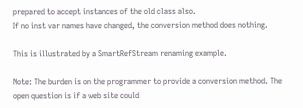prepared to accept instances of the old class also.
If no inst var names have changed, the conversion method does nothing.

This is illustrated by a SmartRefStream renaming example.

Note: The burden is on the programmer to provide a conversion method. The open question is if a web site could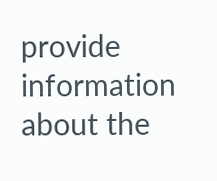provide information about the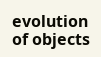evolution of objects